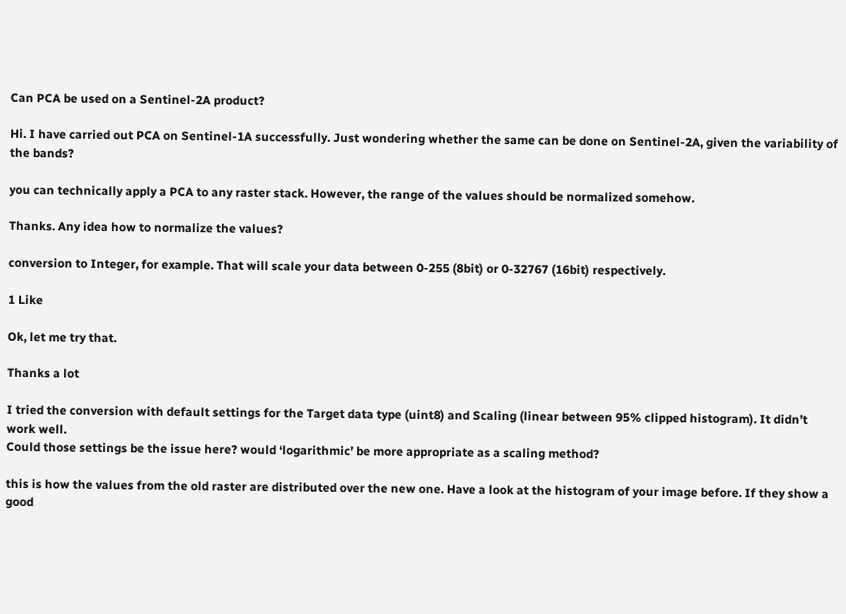Can PCA be used on a Sentinel-2A product?

Hi. I have carried out PCA on Sentinel-1A successfully. Just wondering whether the same can be done on Sentinel-2A, given the variability of the bands?

you can technically apply a PCA to any raster stack. However, the range of the values should be normalized somehow.

Thanks. Any idea how to normalize the values?

conversion to Integer, for example. That will scale your data between 0-255 (8bit) or 0-32767 (16bit) respectively.

1 Like

Ok, let me try that.

Thanks a lot

I tried the conversion with default settings for the Target data type (uint8) and Scaling (linear between 95% clipped histogram). It didn’t work well.
Could those settings be the issue here? would ‘logarithmic’ be more appropriate as a scaling method?

this is how the values from the old raster are distributed over the new one. Have a look at the histogram of your image before. If they show a good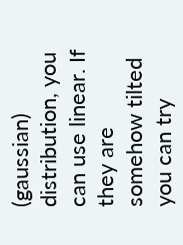(gaussian) distribution, you can use linear. If they are somehow tilted you can try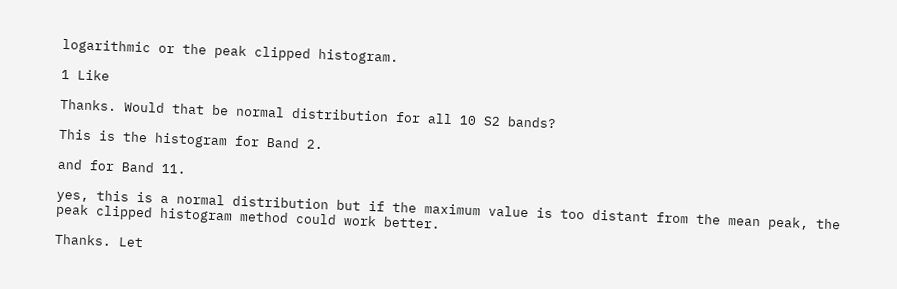logarithmic or the peak clipped histogram.

1 Like

Thanks. Would that be normal distribution for all 10 S2 bands?

This is the histogram for Band 2.

and for Band 11.

yes, this is a normal distribution but if the maximum value is too distant from the mean peak, the peak clipped histogram method could work better.

Thanks. Let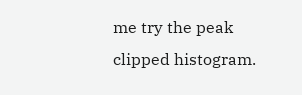me try the peak clipped histogram.